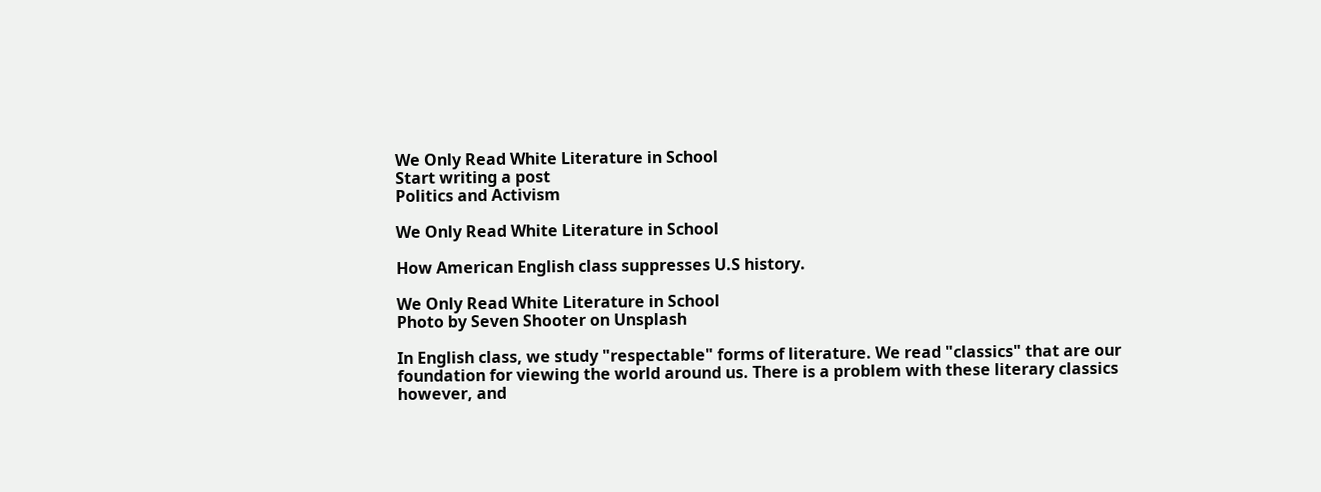We Only Read White Literature in School
Start writing a post
Politics and Activism

We Only Read White Literature in School

How American English class suppresses U.S history.

We Only Read White Literature in School
Photo by Seven Shooter on Unsplash

In English class, we study "respectable" forms of literature. We read "classics" that are our foundation for viewing the world around us. There is a problem with these literary classics however, and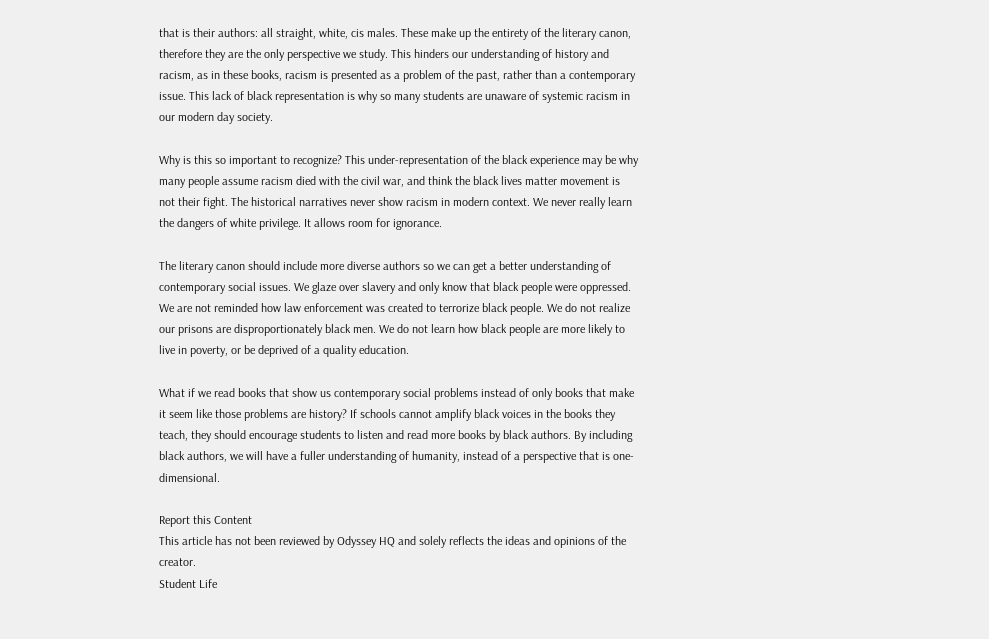that is their authors: all straight, white, cis males. These make up the entirety of the literary canon, therefore they are the only perspective we study. This hinders our understanding of history and racism, as in these books, racism is presented as a problem of the past, rather than a contemporary issue. This lack of black representation is why so many students are unaware of systemic racism in our modern day society.

Why is this so important to recognize? This under-representation of the black experience may be why many people assume racism died with the civil war, and think the black lives matter movement is not their fight. The historical narratives never show racism in modern context. We never really learn the dangers of white privilege. It allows room for ignorance.

The literary canon should include more diverse authors so we can get a better understanding of contemporary social issues. We glaze over slavery and only know that black people were oppressed. We are not reminded how law enforcement was created to terrorize black people. We do not realize our prisons are disproportionately black men. We do not learn how black people are more likely to live in poverty, or be deprived of a quality education.

What if we read books that show us contemporary social problems instead of only books that make it seem like those problems are history? If schools cannot amplify black voices in the books they teach, they should encourage students to listen and read more books by black authors. By including black authors, we will have a fuller understanding of humanity, instead of a perspective that is one-dimensional.

Report this Content
This article has not been reviewed by Odyssey HQ and solely reflects the ideas and opinions of the creator.
Student Life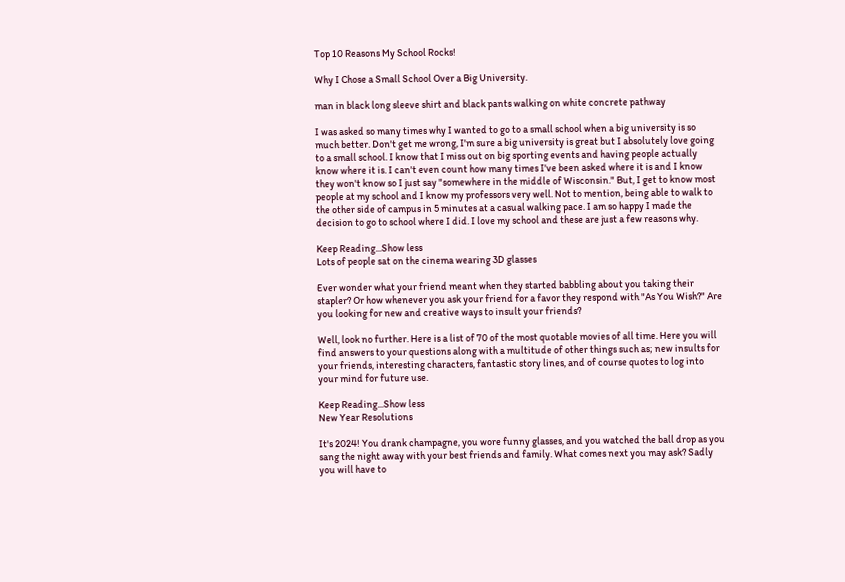Top 10 Reasons My School Rocks!

Why I Chose a Small School Over a Big University.

man in black long sleeve shirt and black pants walking on white concrete pathway

I was asked so many times why I wanted to go to a small school when a big university is so much better. Don't get me wrong, I'm sure a big university is great but I absolutely love going to a small school. I know that I miss out on big sporting events and having people actually know where it is. I can't even count how many times I've been asked where it is and I know they won't know so I just say "somewhere in the middle of Wisconsin." But, I get to know most people at my school and I know my professors very well. Not to mention, being able to walk to the other side of campus in 5 minutes at a casual walking pace. I am so happy I made the decision to go to school where I did. I love my school and these are just a few reasons why.

Keep Reading...Show less
Lots of people sat on the cinema wearing 3D glasses

Ever wonder what your friend meant when they started babbling about you taking their stapler? Or how whenever you ask your friend for a favor they respond with "As You Wish?" Are you looking for new and creative ways to insult your friends?

Well, look no further. Here is a list of 70 of the most quotable movies of all time. Here you will find answers to your questions along with a multitude of other things such as; new insults for your friends, interesting characters, fantastic story lines, and of course quotes to log into your mind for future use.

Keep Reading...Show less
New Year Resolutions

It's 2024! You drank champagne, you wore funny glasses, and you watched the ball drop as you sang the night away with your best friends and family. What comes next you may ask? Sadly you will have to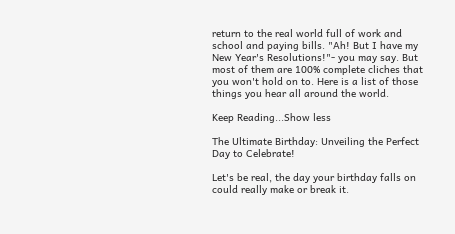return to the real world full of work and school and paying bills. "Ah! But I have my New Year's Resolutions!"- you may say. But most of them are 100% complete cliches that you won't hold on to. Here is a list of those things you hear all around the world.

Keep Reading...Show less

The Ultimate Birthday: Unveiling the Perfect Day to Celebrate!

Let's be real, the day your birthday falls on could really make or break it.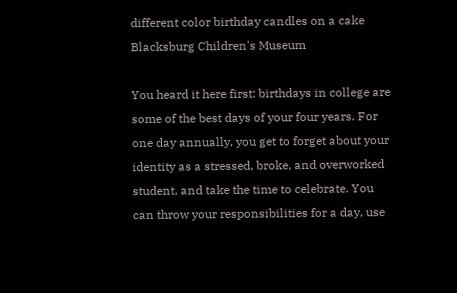different color birthday candles on a cake
Blacksburg Children's Museum

You heard it here first: birthdays in college are some of the best days of your four years. For one day annually, you get to forget about your identity as a stressed, broke, and overworked student, and take the time to celebrate. You can throw your responsibilities for a day, use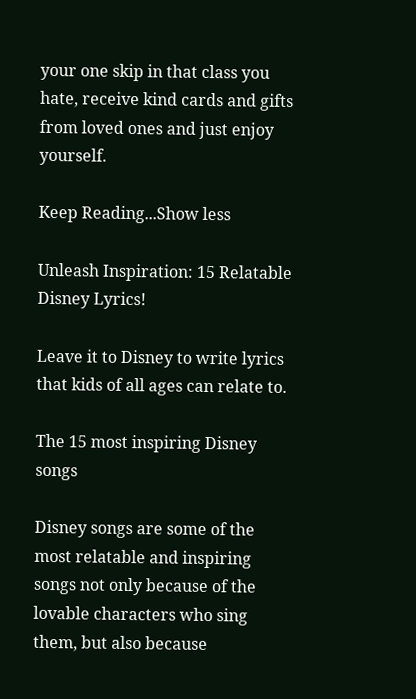your one skip in that class you hate, receive kind cards and gifts from loved ones and just enjoy yourself.

Keep Reading...Show less

Unleash Inspiration: 15 Relatable Disney Lyrics!

Leave it to Disney to write lyrics that kids of all ages can relate to.

The 15 most inspiring Disney songs

Disney songs are some of the most relatable and inspiring songs not only because of the lovable characters who sing them, but also because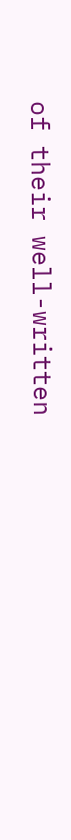of their well-written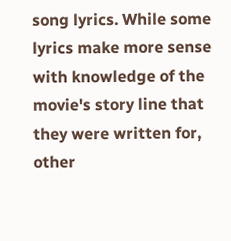song lyrics. While some lyrics make more sense with knowledge of the movie's story line that they were written for, other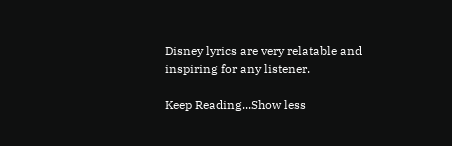Disney lyrics are very relatable and inspiring for any listener.

Keep Reading...Show less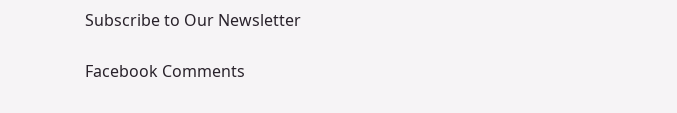Subscribe to Our Newsletter

Facebook Comments